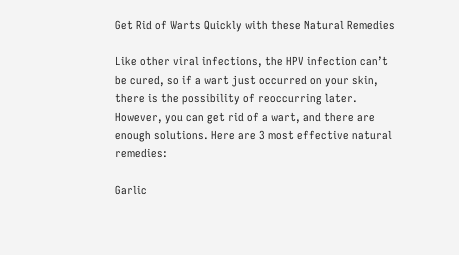Get Rid of Warts Quickly with these Natural Remedies

Like other viral infections, the HPV infection can’t be cured, so if a wart just occurred on your skin, there is the possibility of reoccurring later.
However, you can get rid of a wart, and there are enough solutions. Here are 3 most effective natural remedies:

Garlic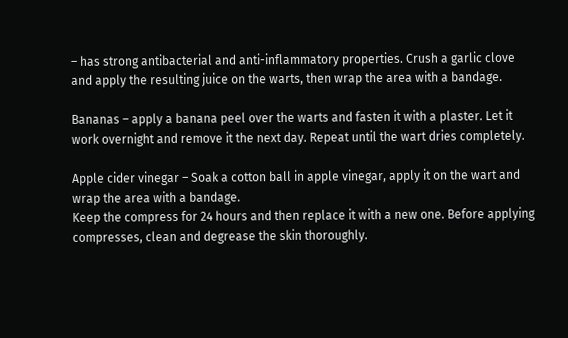– has strong antibacterial and anti-inflammatory properties. Crush a garlic clove and apply the resulting juice on the warts, then wrap the area with a bandage.

Bananas – apply a banana peel over the warts and fasten it with a plaster. Let it work overnight and remove it the next day. Repeat until the wart dries completely.

Apple cider vinegar – Soak a cotton ball in apple vinegar, apply it on the wart and wrap the area with a bandage.
Keep the compress for 24 hours and then replace it with a new one. Before applying compresses, clean and degrease the skin thoroughly.